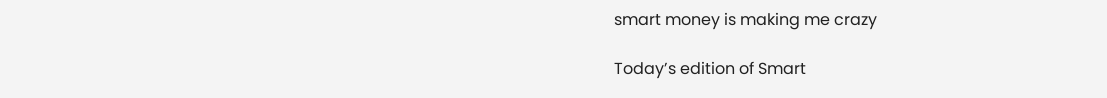smart money is making me crazy

Today’s edition of Smart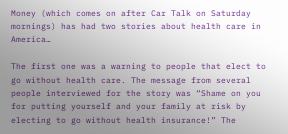Money (which comes on after Car Talk on Saturday mornings) has had two stories about health care in America…

The first one was a warning to people that elect to go without health care. The message from several people interviewed for the story was “Shame on you for putting yourself and your family at risk by electing to go without health insurance!” The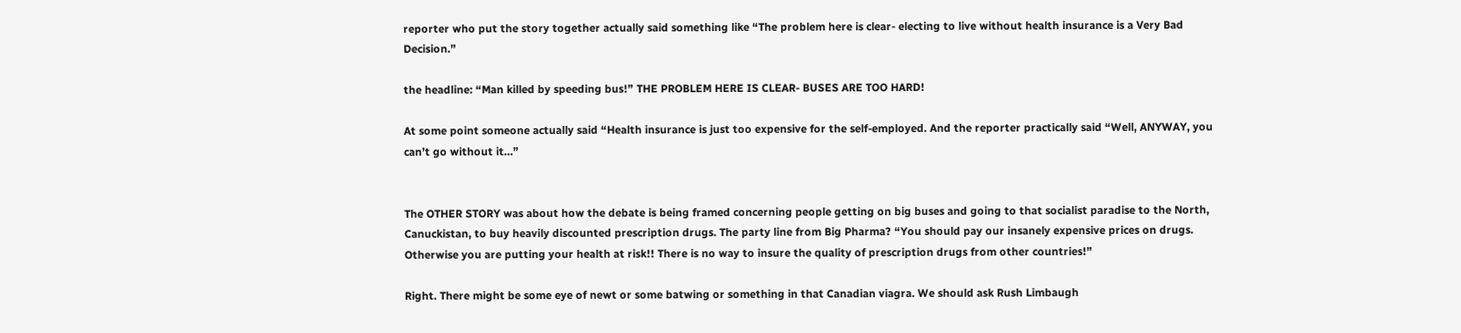reporter who put the story together actually said something like “The problem here is clear- electing to live without health insurance is a Very Bad Decision.”

the headline: “Man killed by speeding bus!” THE PROBLEM HERE IS CLEAR- BUSES ARE TOO HARD!

At some point someone actually said “Health insurance is just too expensive for the self-employed. And the reporter practically said “Well, ANYWAY, you can’t go without it…”


The OTHER STORY was about how the debate is being framed concerning people getting on big buses and going to that socialist paradise to the North, Canuckistan, to buy heavily discounted prescription drugs. The party line from Big Pharma? “You should pay our insanely expensive prices on drugs. Otherwise you are putting your health at risk!! There is no way to insure the quality of prescription drugs from other countries!”

Right. There might be some eye of newt or some batwing or something in that Canadian viagra. We should ask Rush Limbaugh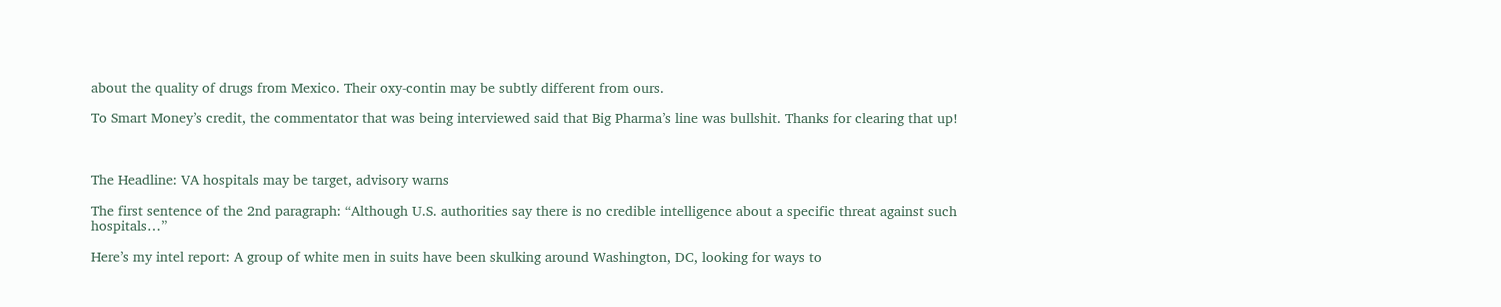about the quality of drugs from Mexico. Their oxy-contin may be subtly different from ours.

To Smart Money’s credit, the commentator that was being interviewed said that Big Pharma’s line was bullshit. Thanks for clearing that up!



The Headline: VA hospitals may be target, advisory warns

The first sentence of the 2nd paragraph: “Although U.S. authorities say there is no credible intelligence about a specific threat against such hospitals…”

Here’s my intel report: A group of white men in suits have been skulking around Washington, DC, looking for ways to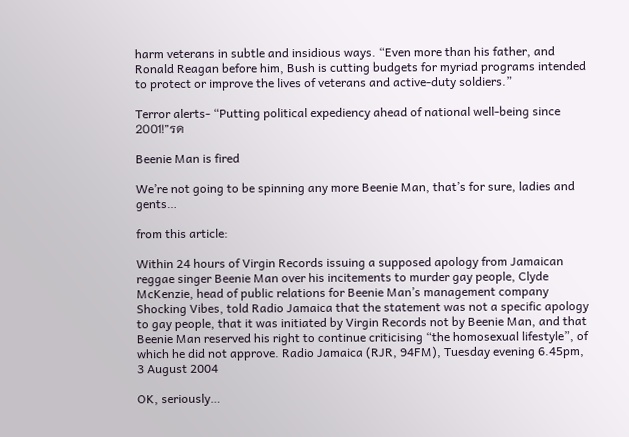harm veterans in subtle and insidious ways. “Even more than his father, and Ronald Reagan before him, Bush is cutting budgets for myriad programs intended to protect or improve the lives of veterans and active-duty soldiers.”

Terror alerts- “Putting political expediency ahead of national well-being since 2001!”รด

Beenie Man is fired

We’re not going to be spinning any more Beenie Man, that’s for sure, ladies and gents…

from this article:

Within 24 hours of Virgin Records issuing a supposed apology from Jamaican reggae singer Beenie Man over his incitements to murder gay people, Clyde McKenzie, head of public relations for Beenie Man’s management company Shocking Vibes, told Radio Jamaica that the statement was not a specific apology to gay people, that it was initiated by Virgin Records not by Beenie Man, and that Beenie Man reserved his right to continue criticising “the homosexual lifestyle”, of which he did not approve. Radio Jamaica (RJR, 94FM), Tuesday evening 6.45pm, 3 August 2004

OK, seriously…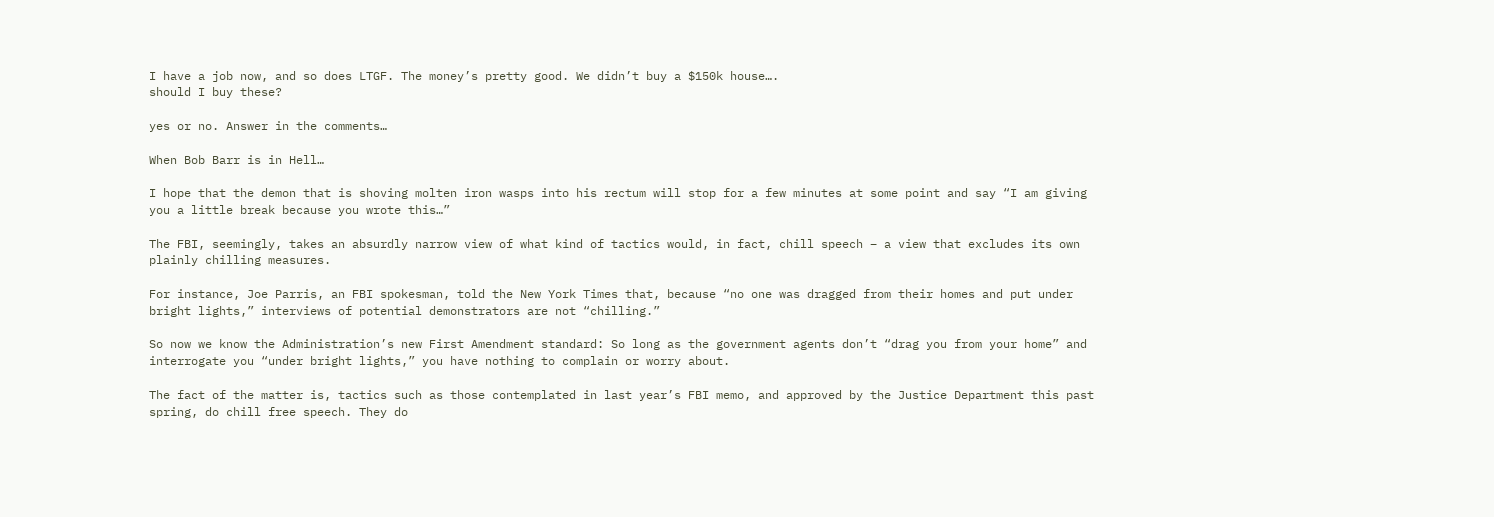I have a job now, and so does LTGF. The money’s pretty good. We didn’t buy a $150k house….
should I buy these?

yes or no. Answer in the comments…

When Bob Barr is in Hell…

I hope that the demon that is shoving molten iron wasps into his rectum will stop for a few minutes at some point and say “I am giving you a little break because you wrote this…”

The FBI, seemingly, takes an absurdly narrow view of what kind of tactics would, in fact, chill speech – a view that excludes its own plainly chilling measures.

For instance, Joe Parris, an FBI spokesman, told the New York Times that, because “no one was dragged from their homes and put under bright lights,” interviews of potential demonstrators are not “chilling.”

So now we know the Administration’s new First Amendment standard: So long as the government agents don’t “drag you from your home” and interrogate you “under bright lights,” you have nothing to complain or worry about.

The fact of the matter is, tactics such as those contemplated in last year’s FBI memo, and approved by the Justice Department this past spring, do chill free speech. They do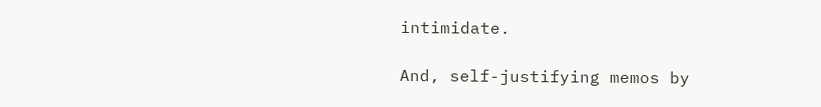intimidate.

And, self-justifying memos by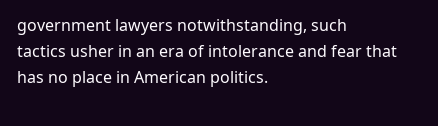government lawyers notwithstanding, such tactics usher in an era of intolerance and fear that has no place in American politics.